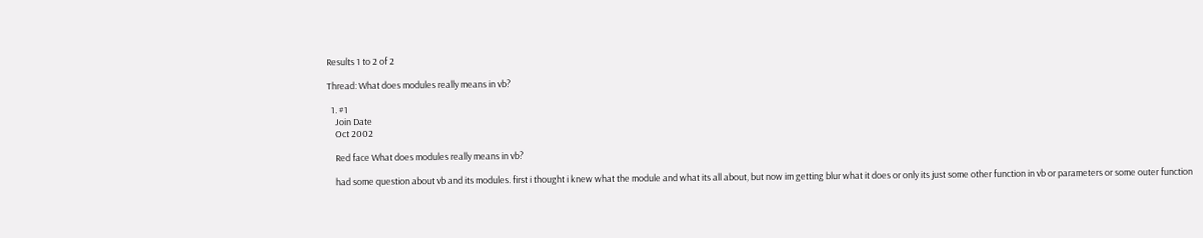Results 1 to 2 of 2

Thread: What does modules really means in vb?

  1. #1
    Join Date
    Oct 2002

    Red face What does modules really means in vb?

    had some question about vb and its modules. first i thought i knew what the module and what its all about, but now im getting blur what it does or only its just some other function in vb or parameters or some outer function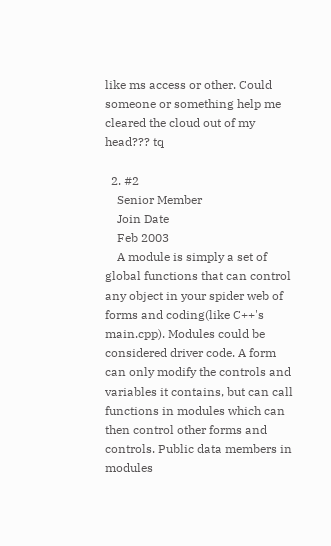like ms access or other. Could someone or something help me cleared the cloud out of my head??? tq

  2. #2
    Senior Member
    Join Date
    Feb 2003
    A module is simply a set of global functions that can control any object in your spider web of forms and coding(like C++'s main.cpp). Modules could be considered driver code. A form can only modify the controls and variables it contains, but can call functions in modules which can then control other forms and controls. Public data members in modules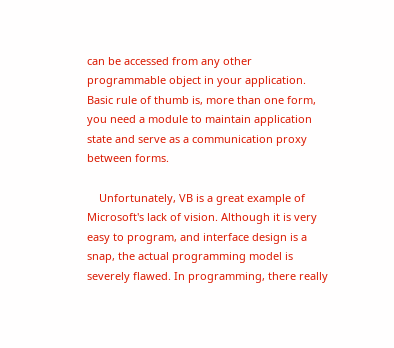can be accessed from any other programmable object in your application. Basic rule of thumb is, more than one form, you need a module to maintain application state and serve as a communication proxy between forms.

    Unfortunately, VB is a great example of Microsoft's lack of vision. Although it is very easy to program, and interface design is a snap, the actual programming model is severely flawed. In programming, there really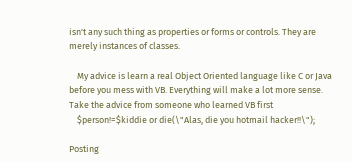isn't any such thing as properties or forms or controls. They are merely instances of classes.

    My advice is learn a real Object Oriented language like C or Java before you mess with VB. Everything will make a lot more sense. Take the advice from someone who learned VB first
    $person!=$kiddie or die(\"Alas, die you hotmail hacker!!\");

Posting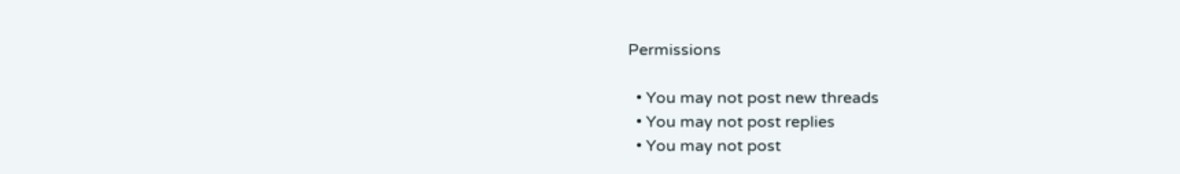Permissions

  • You may not post new threads
  • You may not post replies
  • You may not post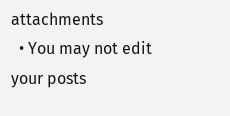attachments
  • You may not edit your posts